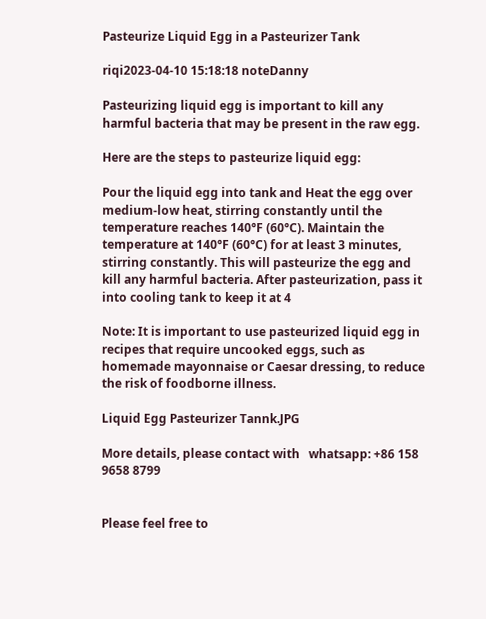Pasteurize Liquid Egg in a Pasteurizer Tank

riqi2023-04-10 15:18:18 noteDanny

Pasteurizing liquid egg is important to kill any harmful bacteria that may be present in the raw egg.

Here are the steps to pasteurize liquid egg:

Pour the liquid egg into tank and Heat the egg over medium-low heat, stirring constantly until the temperature reaches 140°F (60°C). Maintain the temperature at 140°F (60°C) for at least 3 minutes, stirring constantly. This will pasteurize the egg and kill any harmful bacteria. After pasteurization, pass it into cooling tank to keep it at 4

Note: It is important to use pasteurized liquid egg in recipes that require uncooked eggs, such as homemade mayonnaise or Caesar dressing, to reduce the risk of foodborne illness.

Liquid Egg Pasteurizer Tannk.JPG

More details, please contact with   whatsapp: +86 158 9658 8799


Please feel free to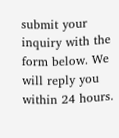submit your inquiry with the form below. We will reply you within 24 hours.